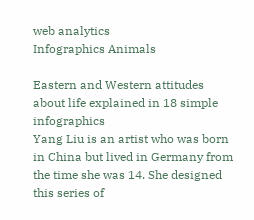web analytics
Infographics Animals

Eastern and Western attitudes about life explained in 18 simple infographics
Yang Liu is an artist who was born in China but lived in Germany from the time she was 14. She designed this series of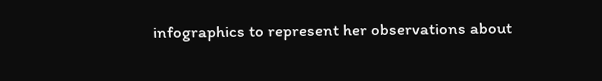infographics to represent her observations about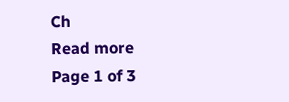Ch
Read more
Page 1 of 3